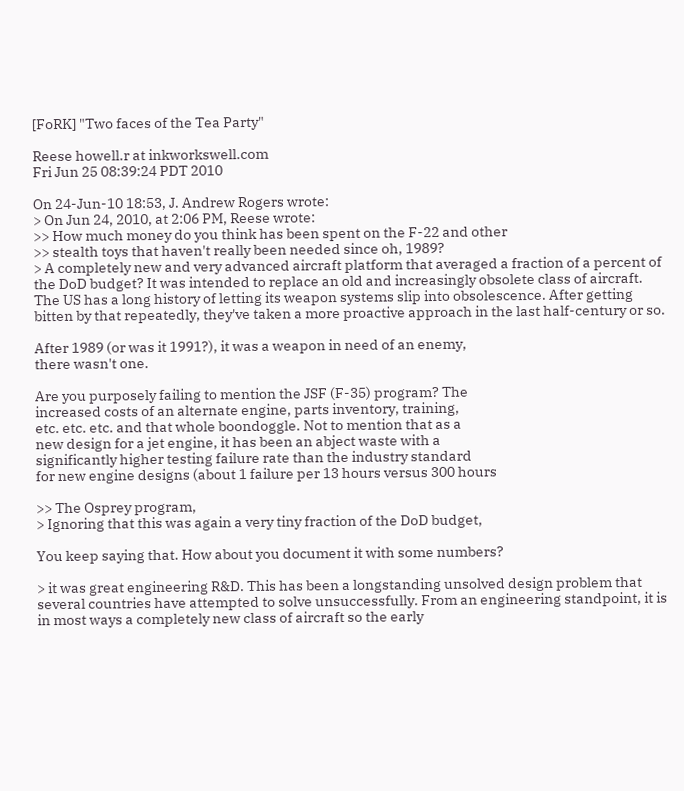[FoRK] "Two faces of the Tea Party"

Reese howell.r at inkworkswell.com
Fri Jun 25 08:39:24 PDT 2010

On 24-Jun-10 18:53, J. Andrew Rogers wrote:
> On Jun 24, 2010, at 2:06 PM, Reese wrote:
>> How much money do you think has been spent on the F-22 and other
>> stealth toys that haven't really been needed since oh, 1989?
> A completely new and very advanced aircraft platform that averaged a fraction of a percent of the DoD budget? It was intended to replace an old and increasingly obsolete class of aircraft. The US has a long history of letting its weapon systems slip into obsolescence. After getting bitten by that repeatedly, they've taken a more proactive approach in the last half-century or so.

After 1989 (or was it 1991?), it was a weapon in need of an enemy,
there wasn't one.

Are you purposely failing to mention the JSF (F-35) program? The
increased costs of an alternate engine, parts inventory, training,
etc. etc. etc. and that whole boondoggle. Not to mention that as a
new design for a jet engine, it has been an abject waste with a
significantly higher testing failure rate than the industry standard
for new engine designs (about 1 failure per 13 hours versus 300 hours

>> The Osprey program,
> Ignoring that this was again a very tiny fraction of the DoD budget,

You keep saying that. How about you document it with some numbers?

> it was great engineering R&D. This has been a longstanding unsolved design problem that several countries have attempted to solve unsuccessfully. From an engineering standpoint, it is in most ways a completely new class of aircraft so the early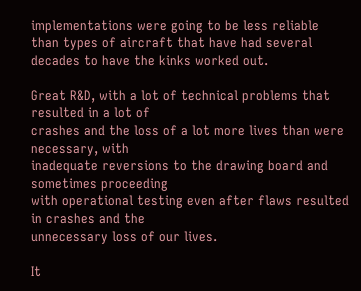implementations were going to be less reliable than types of aircraft that have had several decades to have the kinks worked out.

Great R&D, with a lot of technical problems that resulted in a lot of
crashes and the loss of a lot more lives than were necessary, with
inadequate reversions to the drawing board and sometimes proceeding
with operational testing even after flaws resulted in crashes and the
unnecessary loss of our lives.

It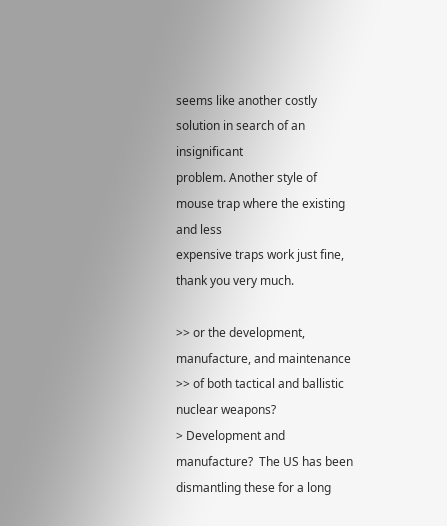seems like another costly solution in search of an insignificant
problem. Another style of mouse trap where the existing and less
expensive traps work just fine, thank you very much.

>> or the development, manufacture, and maintenance
>> of both tactical and ballistic nuclear weapons?
> Development and manufacture?  The US has been dismantling these for a long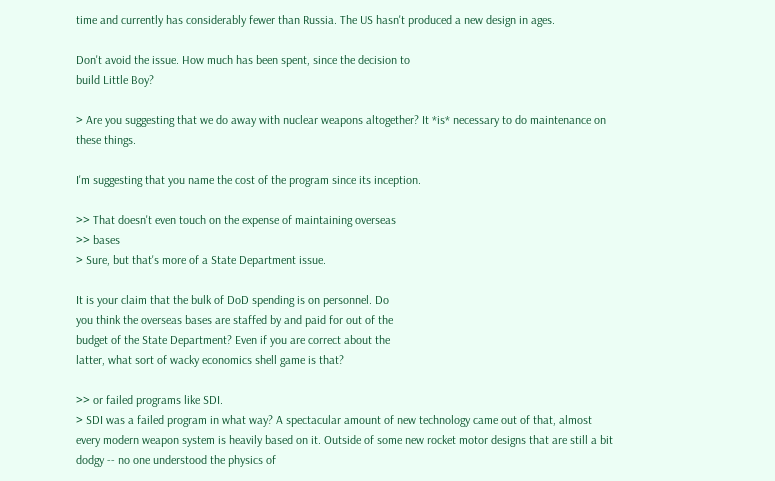time and currently has considerably fewer than Russia. The US hasn't produced a new design in ages.

Don't avoid the issue. How much has been spent, since the decision to
build Little Boy?

> Are you suggesting that we do away with nuclear weapons altogether? It *is* necessary to do maintenance on these things.

I'm suggesting that you name the cost of the program since its inception.

>> That doesn't even touch on the expense of maintaining overseas
>> bases
> Sure, but that's more of a State Department issue.

It is your claim that the bulk of DoD spending is on personnel. Do
you think the overseas bases are staffed by and paid for out of the
budget of the State Department? Even if you are correct about the
latter, what sort of wacky economics shell game is that?

>> or failed programs like SDI.
> SDI was a failed program in what way? A spectacular amount of new technology came out of that, almost every modern weapon system is heavily based on it. Outside of some new rocket motor designs that are still a bit dodgy -- no one understood the physics of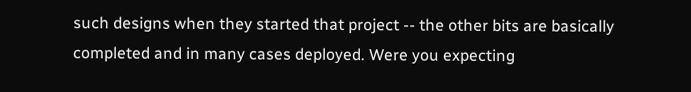such designs when they started that project -- the other bits are basically completed and in many cases deployed. Were you expecting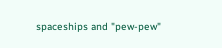spaceships and "pew-pew"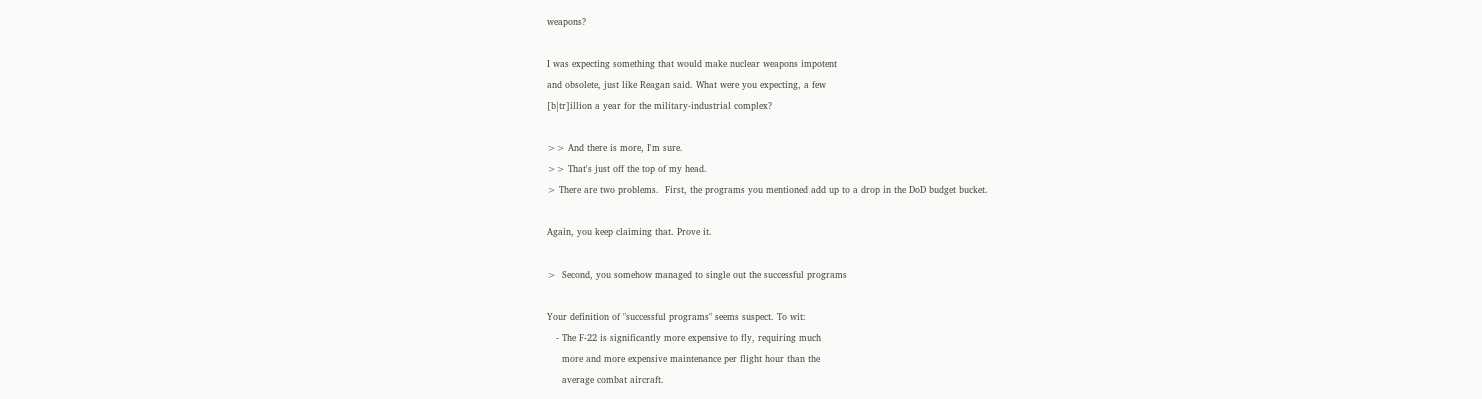weapons?

I was expecting something that would make nuclear weapons impotent
and obsolete, just like Reagan said. What were you expecting, a few
[b|tr]illion a year for the military-industrial complex?

>> And there is more, I'm sure.
>> That's just off the top of my head.
> There are two problems.  First, the programs you mentioned add up to a drop in the DoD budget bucket.

Again, you keep claiming that. Prove it.

>  Second, you somehow managed to single out the successful programs

Your definition of "successful programs" seems suspect. To wit:
   - The F-22 is significantly more expensive to fly, requiring much
     more and more expensive maintenance per flight hour than the
     average combat aircraft.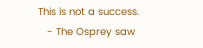This is not a success.
   - The Osprey saw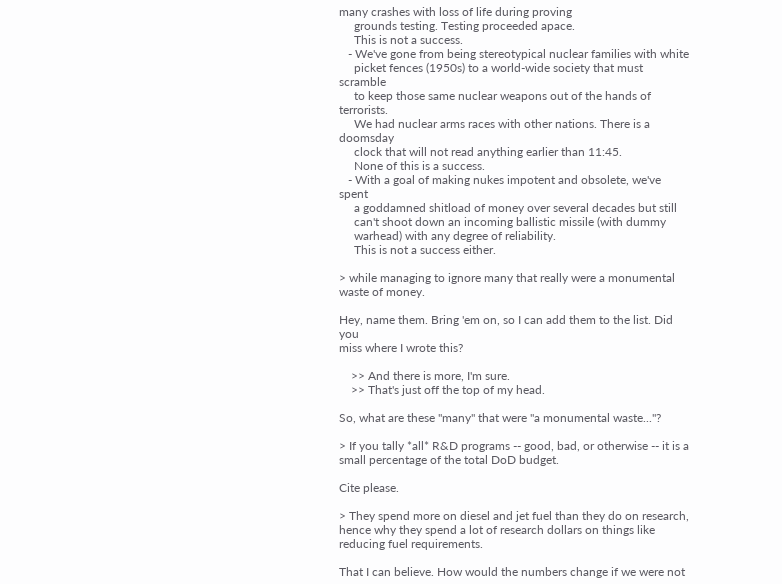many crashes with loss of life during proving
     grounds testing. Testing proceeded apace.
     This is not a success.
   - We've gone from being stereotypical nuclear families with white
     picket fences (1950s) to a world-wide society that must scramble
     to keep those same nuclear weapons out of the hands of terrorists.
     We had nuclear arms races with other nations. There is a doomsday
     clock that will not read anything earlier than 11:45.
     None of this is a success.
   - With a goal of making nukes impotent and obsolete, we've spent
     a goddamned shitload of money over several decades but still
     can't shoot down an incoming ballistic missile (with dummy
     warhead) with any degree of reliability.
     This is not a success either.

> while managing to ignore many that really were a monumental waste of money.

Hey, name them. Bring 'em on, so I can add them to the list. Did you
miss where I wrote this?

    >> And there is more, I'm sure.
    >> That's just off the top of my head.

So, what are these "many" that were "a monumental waste..."?

> If you tally *all* R&D programs -- good, bad, or otherwise -- it is a small percentage of the total DoD budget.

Cite please.

> They spend more on diesel and jet fuel than they do on research, hence why they spend a lot of research dollars on things like reducing fuel requirements.

That I can believe. How would the numbers change if we were not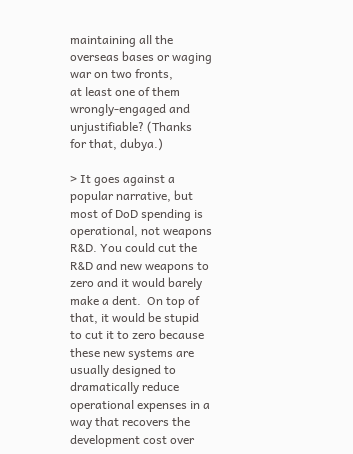maintaining all the overseas bases or waging war on two fronts,
at least one of them wrongly-engaged and unjustifiable? (Thanks
for that, dubya.)

> It goes against a popular narrative, but most of DoD spending is operational, not weapons R&D. You could cut the R&D and new weapons to zero and it would barely make a dent.  On top of that, it would be stupid to cut it to zero because these new systems are usually designed to dramatically reduce operational expenses in a way that recovers the development cost over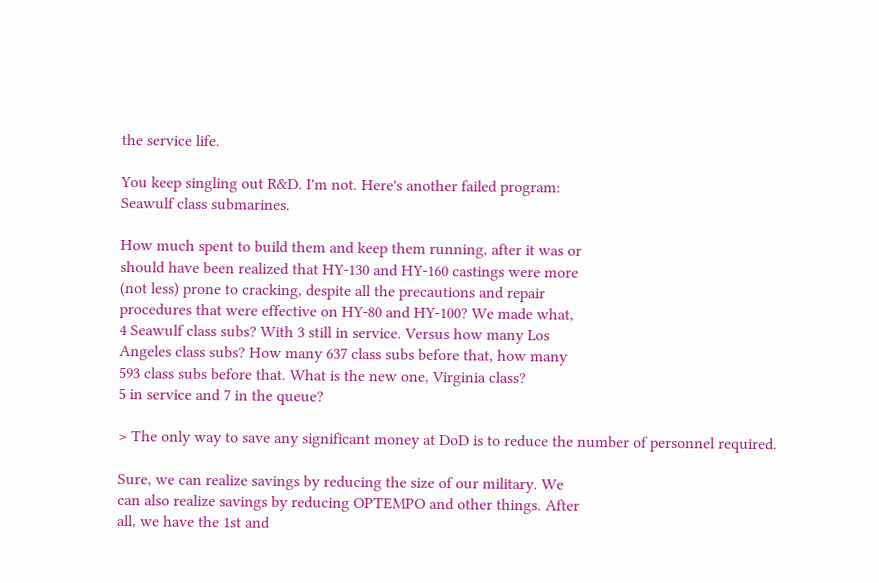the service life.

You keep singling out R&D. I'm not. Here's another failed program:
Seawulf class submarines.

How much spent to build them and keep them running, after it was or
should have been realized that HY-130 and HY-160 castings were more
(not less) prone to cracking, despite all the precautions and repair
procedures that were effective on HY-80 and HY-100? We made what,
4 Seawulf class subs? With 3 still in service. Versus how many Los
Angeles class subs? How many 637 class subs before that, how many
593 class subs before that. What is the new one, Virginia class?
5 in service and 7 in the queue?

> The only way to save any significant money at DoD is to reduce the number of personnel required.

Sure, we can realize savings by reducing the size of our military. We
can also realize savings by reducing OPTEMPO and other things. After
all, we have the 1st and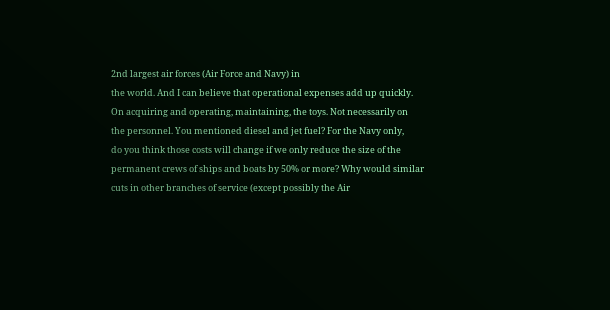2nd largest air forces (Air Force and Navy) in
the world. And I can believe that operational expenses add up quickly.
On acquiring and operating, maintaining, the toys. Not necessarily on
the personnel. You mentioned diesel and jet fuel? For the Navy only,
do you think those costs will change if we only reduce the size of the
permanent crews of ships and boats by 50% or more? Why would similar
cuts in other branches of service (except possibly the Air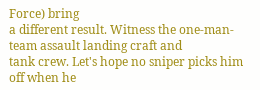Force) bring
a different result. Witness the one-man-team assault landing craft and
tank crew. Let's hope no sniper picks him off when he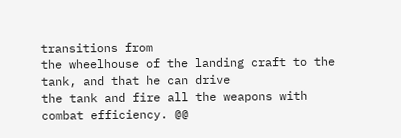transitions from
the wheelhouse of the landing craft to the tank, and that he can drive
the tank and fire all the weapons with combat efficiency. @@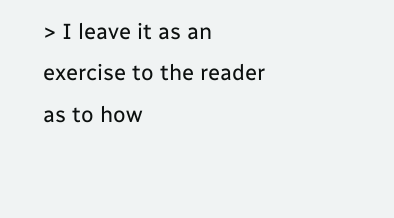> I leave it as an exercise to the reader as to how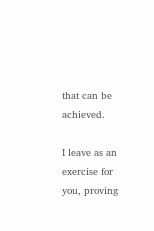that can be achieved.

I leave as an exercise for you, proving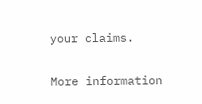your claims.


More information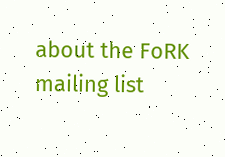about the FoRK mailing list